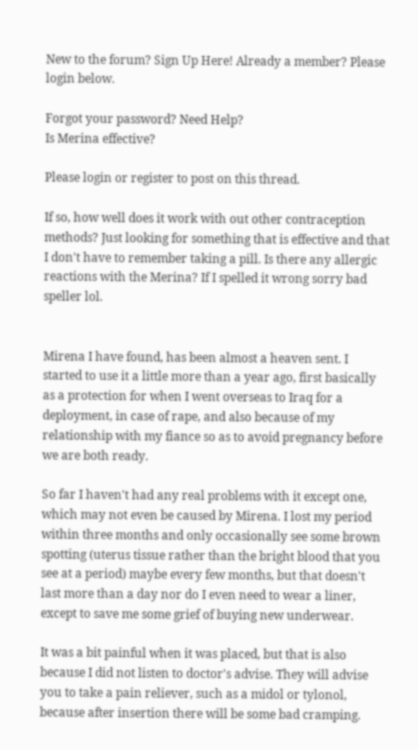New to the forum? Sign Up Here! Already a member? Please login below.

Forgot your password? Need Help?
Is Merina effective?

Please login or register to post on this thread.

If so, how well does it work with out other contraception methods? Just looking for something that is effective and that I don't have to remember taking a pill. Is there any allergic reactions with the Merina? If I spelled it wrong sorry bad speller lol.


Mirena I have found, has been almost a heaven sent. I started to use it a little more than a year ago, first basically as a protection for when I went overseas to Iraq for a deployment, in case of rape, and also because of my relationship with my fiance so as to avoid pregnancy before we are both ready.

So far I haven't had any real problems with it except one, which may not even be caused by Mirena. I lost my period within three months and only occasionally see some brown spotting (uterus tissue rather than the bright blood that you see at a period) maybe every few months, but that doesn't last more than a day nor do I even need to wear a liner, except to save me some grief of buying new underwear.

It was a bit painful when it was placed, but that is also because I did not listen to doctor's advise. They will advise you to take a pain reliever, such as a midol or tylonol, because after insertion there will be some bad cramping.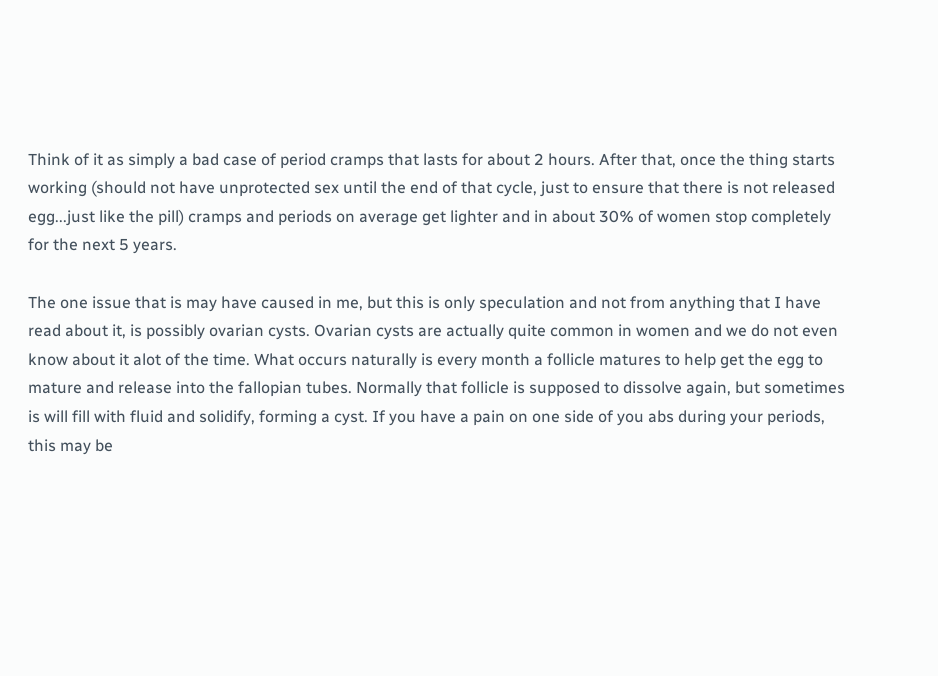Think of it as simply a bad case of period cramps that lasts for about 2 hours. After that, once the thing starts working (should not have unprotected sex until the end of that cycle, just to ensure that there is not released egg...just like the pill) cramps and periods on average get lighter and in about 30% of women stop completely for the next 5 years.

The one issue that is may have caused in me, but this is only speculation and not from anything that I have read about it, is possibly ovarian cysts. Ovarian cysts are actually quite common in women and we do not even know about it alot of the time. What occurs naturally is every month a follicle matures to help get the egg to mature and release into the fallopian tubes. Normally that follicle is supposed to dissolve again, but sometimes is will fill with fluid and solidify, forming a cyst. If you have a pain on one side of you abs during your periods, this may be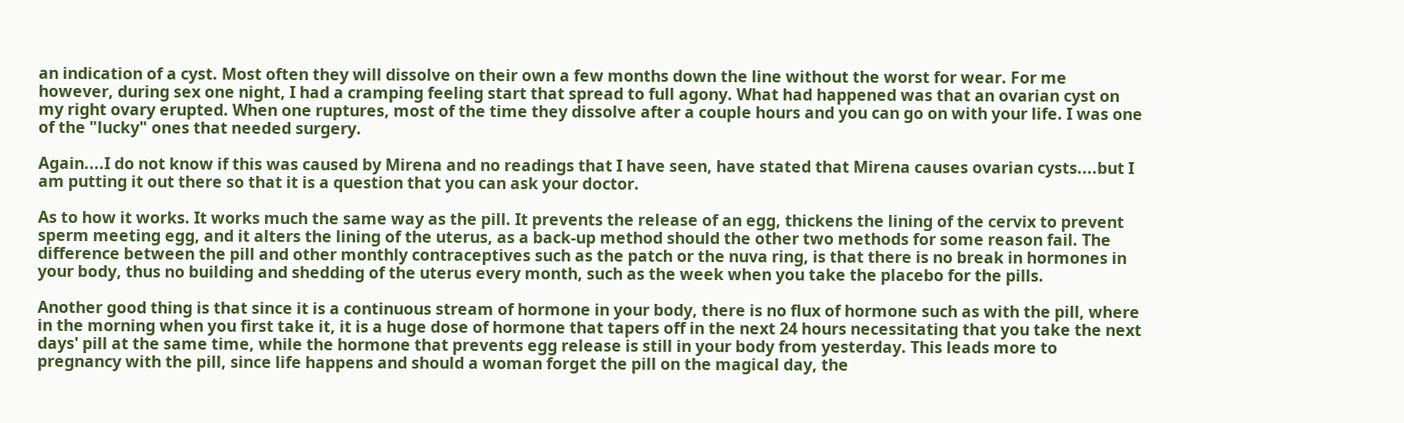an indication of a cyst. Most often they will dissolve on their own a few months down the line without the worst for wear. For me however, during sex one night, I had a cramping feeling start that spread to full agony. What had happened was that an ovarian cyst on my right ovary erupted. When one ruptures, most of the time they dissolve after a couple hours and you can go on with your life. I was one of the "lucky" ones that needed surgery.

Again....I do not know if this was caused by Mirena and no readings that I have seen, have stated that Mirena causes ovarian cysts....but I am putting it out there so that it is a question that you can ask your doctor.

As to how it works. It works much the same way as the pill. It prevents the release of an egg, thickens the lining of the cervix to prevent sperm meeting egg, and it alters the lining of the uterus, as a back-up method should the other two methods for some reason fail. The difference between the pill and other monthly contraceptives such as the patch or the nuva ring, is that there is no break in hormones in your body, thus no building and shedding of the uterus every month, such as the week when you take the placebo for the pills.

Another good thing is that since it is a continuous stream of hormone in your body, there is no flux of hormone such as with the pill, where in the morning when you first take it, it is a huge dose of hormone that tapers off in the next 24 hours necessitating that you take the next days' pill at the same time, while the hormone that prevents egg release is still in your body from yesterday. This leads more to pregnancy with the pill, since life happens and should a woman forget the pill on the magical day, the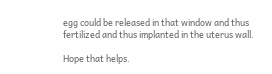egg could be released in that window and thus fertilized and thus implanted in the uterus wall.

Hope that helps.